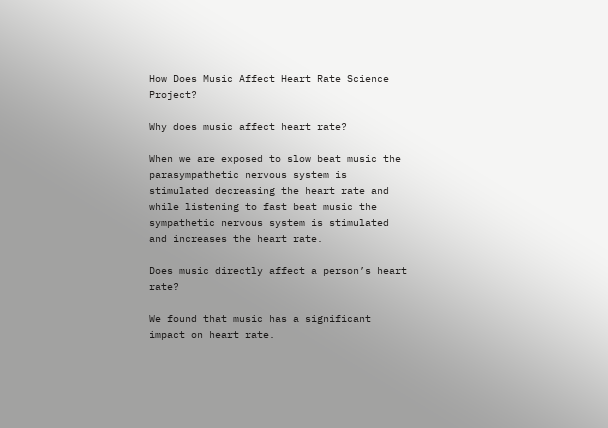How Does Music Affect Heart Rate Science Project?

Why does music affect heart rate?

When we are exposed to slow beat music the parasympathetic nervous system is stimulated decreasing the heart rate and while listening to fast beat music the sympathetic nervous system is stimulated and increases the heart rate.

Does music directly affect a person’s heart rate?

We found that music has a significant impact on heart rate.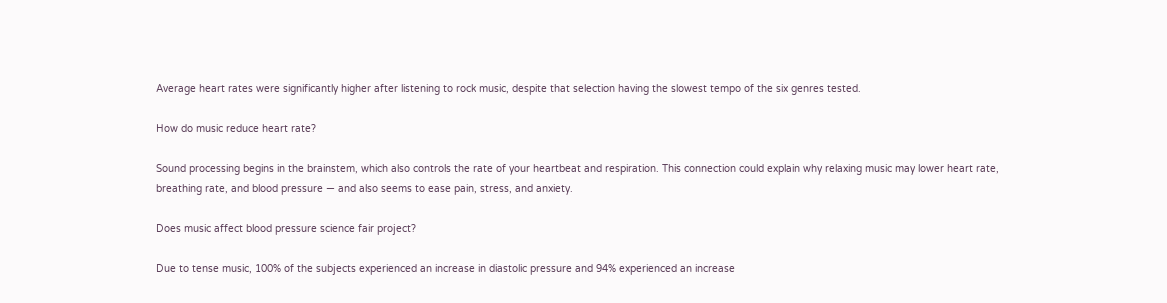Average heart rates were significantly higher after listening to rock music, despite that selection having the slowest tempo of the six genres tested.

How do music reduce heart rate?

Sound processing begins in the brainstem, which also controls the rate of your heartbeat and respiration. This connection could explain why relaxing music may lower heart rate, breathing rate, and blood pressure — and also seems to ease pain, stress, and anxiety.

Does music affect blood pressure science fair project?

Due to tense music, 100% of the subjects experienced an increase in diastolic pressure and 94% experienced an increase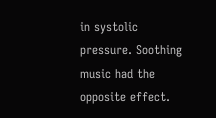in systolic pressure. Soothing music had the opposite effect.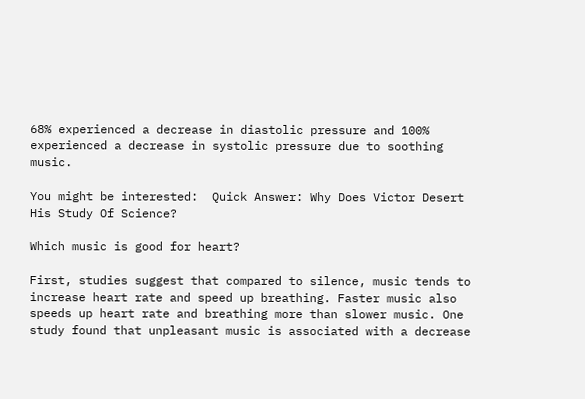68% experienced a decrease in diastolic pressure and 100% experienced a decrease in systolic pressure due to soothing music.

You might be interested:  Quick Answer: Why Does Victor Desert His Study Of Science?

Which music is good for heart?

First, studies suggest that compared to silence, music tends to increase heart rate and speed up breathing. Faster music also speeds up heart rate and breathing more than slower music. One study found that unpleasant music is associated with a decrease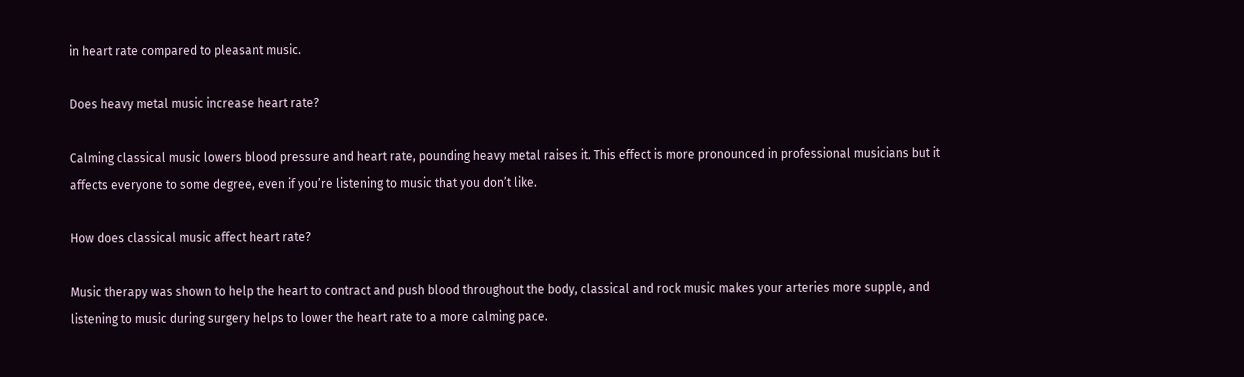in heart rate compared to pleasant music.

Does heavy metal music increase heart rate?

Calming classical music lowers blood pressure and heart rate, pounding heavy metal raises it. This effect is more pronounced in professional musicians but it affects everyone to some degree, even if you’re listening to music that you don’t like.

How does classical music affect heart rate?

Music therapy was shown to help the heart to contract and push blood throughout the body, classical and rock music makes your arteries more supple, and listening to music during surgery helps to lower the heart rate to a more calming pace.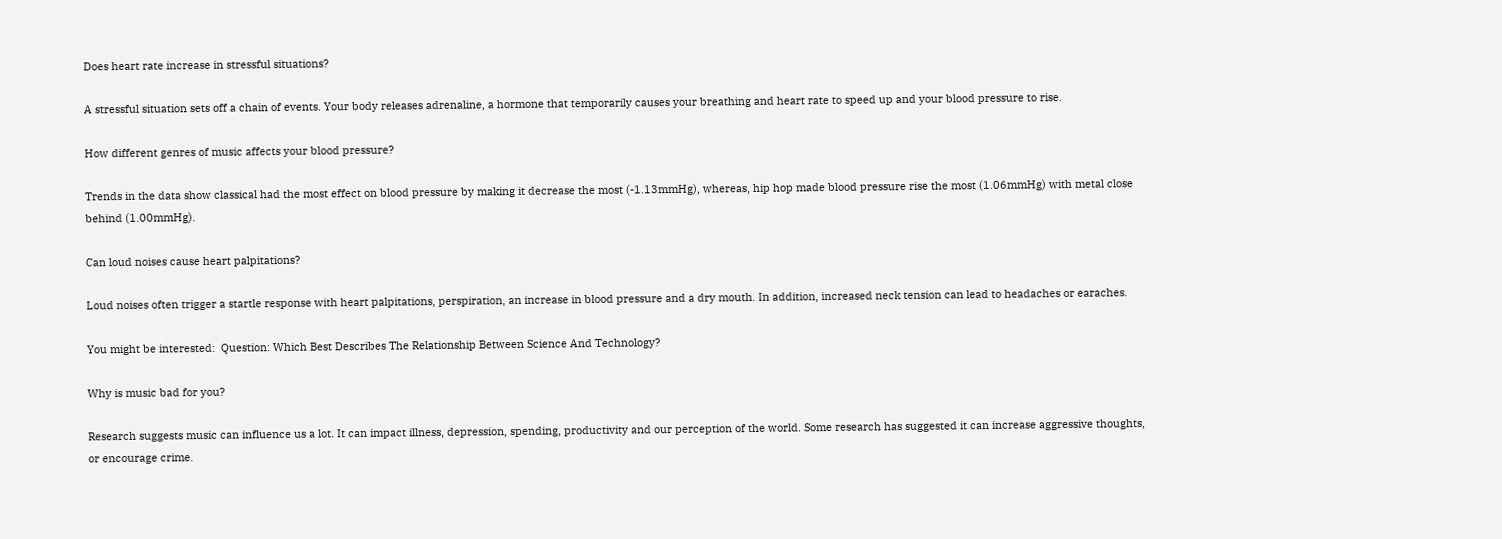Does heart rate increase in stressful situations?

A stressful situation sets off a chain of events. Your body releases adrenaline, a hormone that temporarily causes your breathing and heart rate to speed up and your blood pressure to rise.

How different genres of music affects your blood pressure?

Trends in the data show classical had the most effect on blood pressure by making it decrease the most (-1.13mmHg), whereas, hip hop made blood pressure rise the most (1.06mmHg) with metal close behind (1.00mmHg).

Can loud noises cause heart palpitations?

Loud noises often trigger a startle response with heart palpitations, perspiration, an increase in blood pressure and a dry mouth. In addition, increased neck tension can lead to headaches or earaches.

You might be interested:  Question: Which Best Describes The Relationship Between Science And Technology?

Why is music bad for you?

Research suggests music can influence us a lot. It can impact illness, depression, spending, productivity and our perception of the world. Some research has suggested it can increase aggressive thoughts, or encourage crime.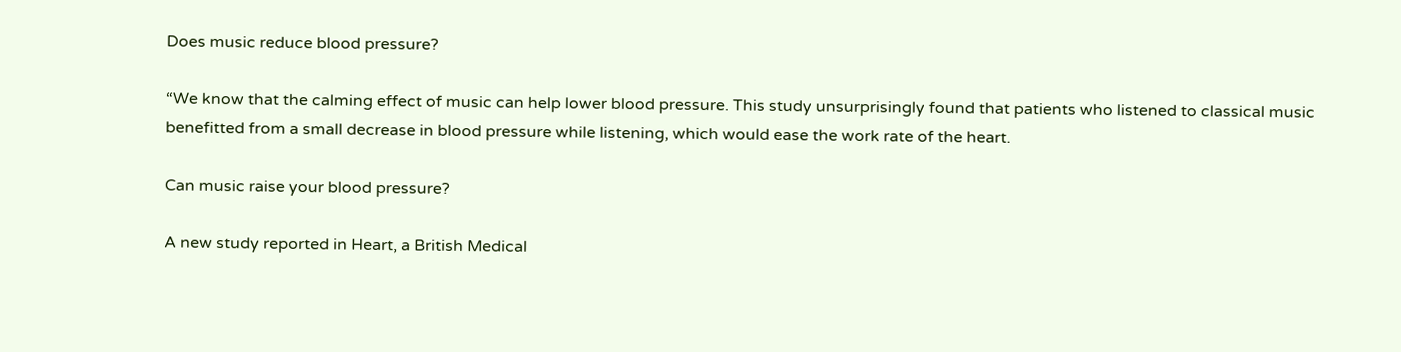Does music reduce blood pressure?

“We know that the calming effect of music can help lower blood pressure. This study unsurprisingly found that patients who listened to classical music benefitted from a small decrease in blood pressure while listening, which would ease the work rate of the heart.

Can music raise your blood pressure?

A new study reported in Heart, a British Medical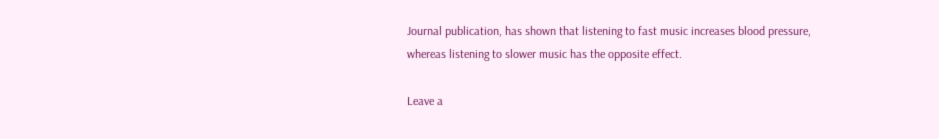Journal publication, has shown that listening to fast music increases blood pressure, whereas listening to slower music has the opposite effect.

Leave a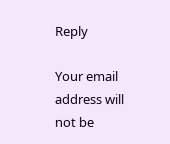Reply

Your email address will not be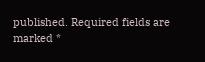published. Required fields are marked *